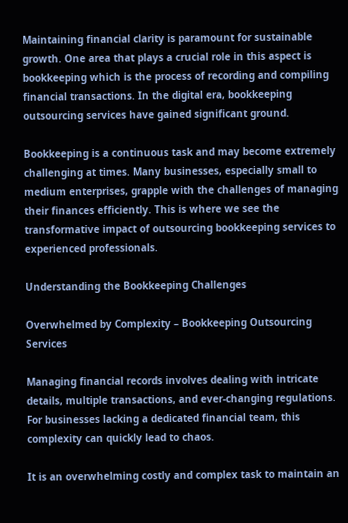Maintaining financial clarity is paramount for sustainable growth. One area that plays a crucial role in this aspect is bookkeeping which is the process of recording and compiling financial transactions. In the digital era, bookkeeping outsourcing services have gained significant ground.

Bookkeeping is a continuous task and may become extremely challenging at times. Many businesses, especially small to medium enterprises, grapple with the challenges of managing their finances efficiently. This is where we see the transformative impact of outsourcing bookkeeping services to experienced professionals.

Understanding the Bookkeeping Challenges

Overwhelmed by Complexity – Bookkeeping Outsourcing Services

Managing financial records involves dealing with intricate details, multiple transactions, and ever-changing regulations. For businesses lacking a dedicated financial team, this complexity can quickly lead to chaos.

It is an overwhelming costly and complex task to maintain an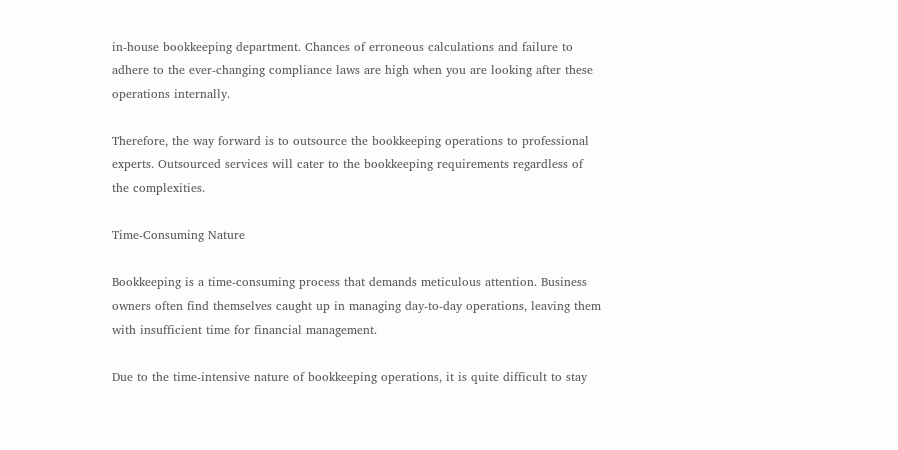in-house bookkeeping department. Chances of erroneous calculations and failure to adhere to the ever-changing compliance laws are high when you are looking after these operations internally.

Therefore, the way forward is to outsource the bookkeeping operations to professional experts. Outsourced services will cater to the bookkeeping requirements regardless of the complexities.

Time-Consuming Nature

Bookkeeping is a time-consuming process that demands meticulous attention. Business owners often find themselves caught up in managing day-to-day operations, leaving them with insufficient time for financial management.

Due to the time-intensive nature of bookkeeping operations, it is quite difficult to stay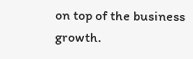on top of the business growth.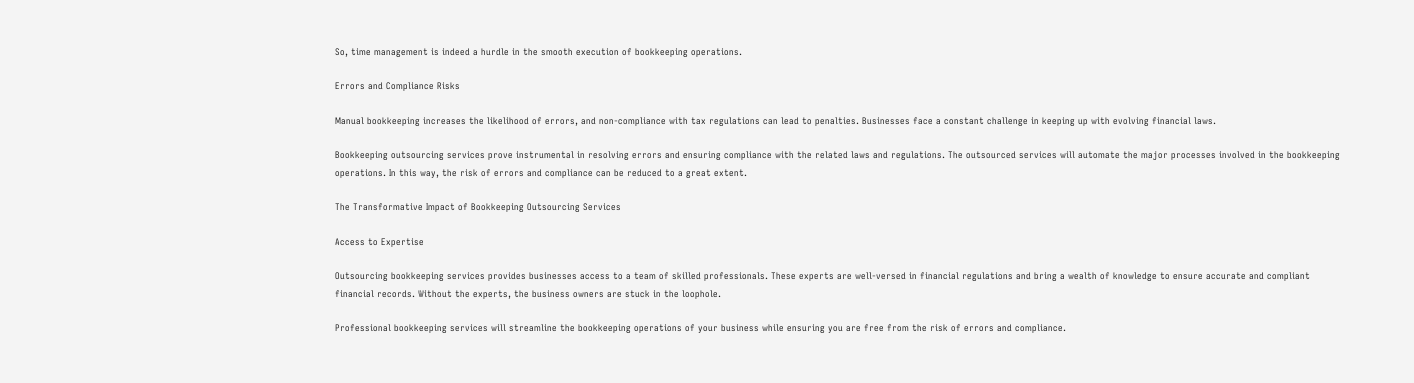So, time management is indeed a hurdle in the smooth execution of bookkeeping operations.

Errors and Compliance Risks

Manual bookkeeping increases the likelihood of errors, and non-compliance with tax regulations can lead to penalties. Businesses face a constant challenge in keeping up with evolving financial laws.

Bookkeeping outsourcing services prove instrumental in resolving errors and ensuring compliance with the related laws and regulations. The outsourced services will automate the major processes involved in the bookkeeping operations. In this way, the risk of errors and compliance can be reduced to a great extent.

The Transformative Impact of Bookkeeping Outsourcing Services

Access to Expertise

Outsourcing bookkeeping services provides businesses access to a team of skilled professionals. These experts are well-versed in financial regulations and bring a wealth of knowledge to ensure accurate and compliant financial records. Without the experts, the business owners are stuck in the loophole.

Professional bookkeeping services will streamline the bookkeeping operations of your business while ensuring you are free from the risk of errors and compliance.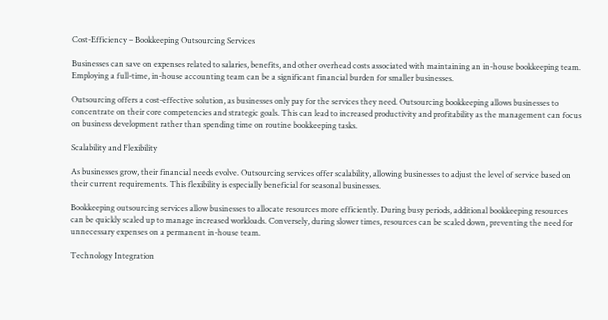Cost-Efficiency – Bookkeeping Outsourcing Services

Businesses can save on expenses related to salaries, benefits, and other overhead costs associated with maintaining an in-house bookkeeping team. Employing a full-time, in-house accounting team can be a significant financial burden for smaller businesses.

Outsourcing offers a cost-effective solution, as businesses only pay for the services they need. Outsourcing bookkeeping allows businesses to concentrate on their core competencies and strategic goals. This can lead to increased productivity and profitability as the management can focus on business development rather than spending time on routine bookkeeping tasks.

Scalability and Flexibility

As businesses grow, their financial needs evolve. Outsourcing services offer scalability, allowing businesses to adjust the level of service based on their current requirements. This flexibility is especially beneficial for seasonal businesses.

Bookkeeping outsourcing services allow businesses to allocate resources more efficiently. During busy periods, additional bookkeeping resources can be quickly scaled up to manage increased workloads. Conversely, during slower times, resources can be scaled down, preventing the need for unnecessary expenses on a permanent in-house team.

Technology Integration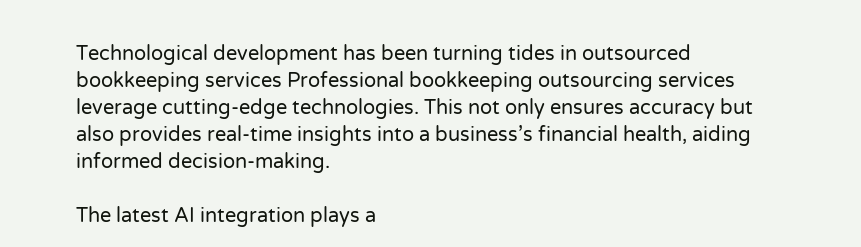Technological development has been turning tides in outsourced bookkeeping services Professional bookkeeping outsourcing services leverage cutting-edge technologies. This not only ensures accuracy but also provides real-time insights into a business’s financial health, aiding informed decision-making.

The latest AI integration plays a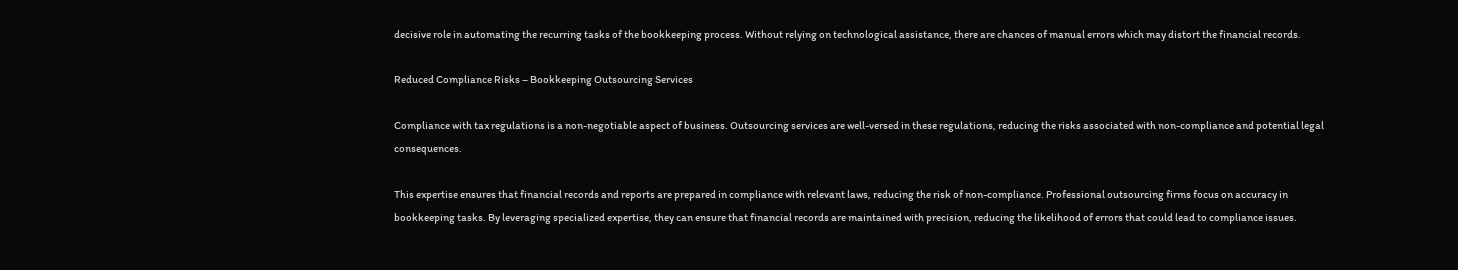decisive role in automating the recurring tasks of the bookkeeping process. Without relying on technological assistance, there are chances of manual errors which may distort the financial records.

Reduced Compliance Risks – Bookkeeping Outsourcing Services

Compliance with tax regulations is a non-negotiable aspect of business. Outsourcing services are well-versed in these regulations, reducing the risks associated with non-compliance and potential legal consequences.

This expertise ensures that financial records and reports are prepared in compliance with relevant laws, reducing the risk of non-compliance. Professional outsourcing firms focus on accuracy in bookkeeping tasks. By leveraging specialized expertise, they can ensure that financial records are maintained with precision, reducing the likelihood of errors that could lead to compliance issues.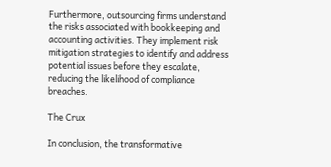Furthermore, outsourcing firms understand the risks associated with bookkeeping and accounting activities. They implement risk mitigation strategies to identify and address potential issues before they escalate, reducing the likelihood of compliance breaches.

The Crux

In conclusion, the transformative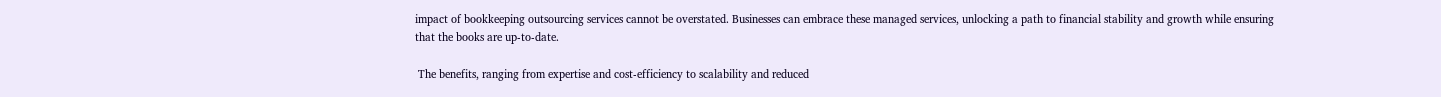impact of bookkeeping outsourcing services cannot be overstated. Businesses can embrace these managed services, unlocking a path to financial stability and growth while ensuring that the books are up-to-date.

 The benefits, ranging from expertise and cost-efficiency to scalability and reduced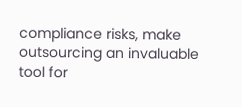compliance risks, make outsourcing an invaluable tool for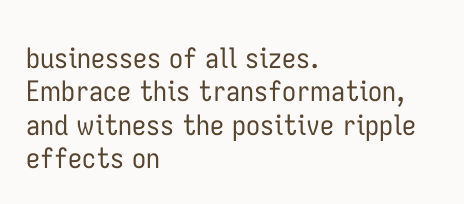businesses of all sizes. Embrace this transformation, and witness the positive ripple effects on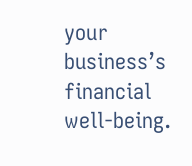your business’s financial well-being.